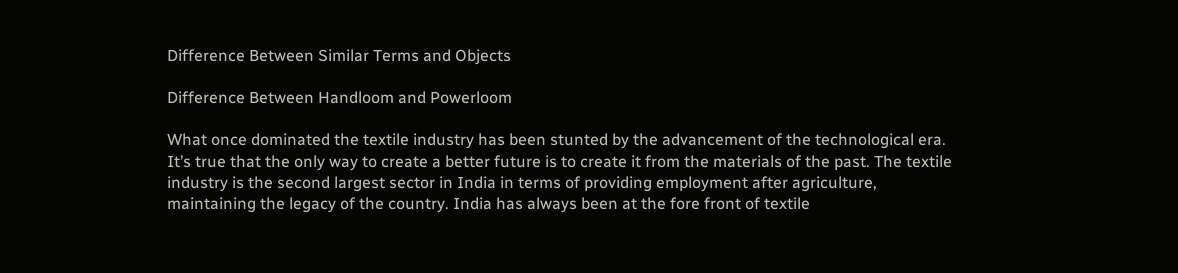Difference Between Similar Terms and Objects

Difference Between Handloom and Powerloom

What once dominated the textile industry has been stunted by the advancement of the technological era. It’s true that the only way to create a better future is to create it from the materials of the past. The textile industry is the second largest sector in India in terms of providing employment after agriculture, maintaining the legacy of the country. India has always been at the fore front of textile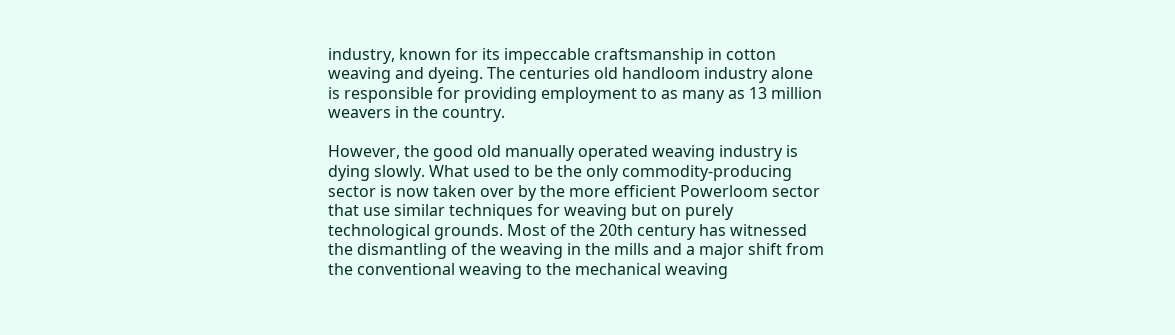industry, known for its impeccable craftsmanship in cotton weaving and dyeing. The centuries old handloom industry alone is responsible for providing employment to as many as 13 million weavers in the country.

However, the good old manually operated weaving industry is dying slowly. What used to be the only commodity-producing sector is now taken over by the more efficient Powerloom sector that use similar techniques for weaving but on purely technological grounds. Most of the 20th century has witnessed the dismantling of the weaving in the mills and a major shift from the conventional weaving to the mechanical weaving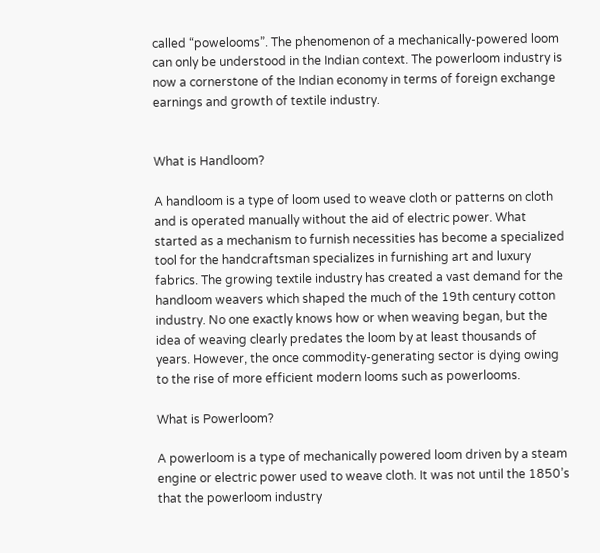called “powelooms”. The phenomenon of a mechanically-powered loom can only be understood in the Indian context. The powerloom industry is now a cornerstone of the Indian economy in terms of foreign exchange earnings and growth of textile industry.


What is Handloom?

A handloom is a type of loom used to weave cloth or patterns on cloth and is operated manually without the aid of electric power. What started as a mechanism to furnish necessities has become a specialized tool for the handcraftsman specializes in furnishing art and luxury fabrics. The growing textile industry has created a vast demand for the handloom weavers which shaped the much of the 19th century cotton industry. No one exactly knows how or when weaving began, but the idea of weaving clearly predates the loom by at least thousands of years. However, the once commodity-generating sector is dying owing to the rise of more efficient modern looms such as powerlooms.

What is Powerloom?

A powerloom is a type of mechanically powered loom driven by a steam engine or electric power used to weave cloth. It was not until the 1850’s that the powerloom industry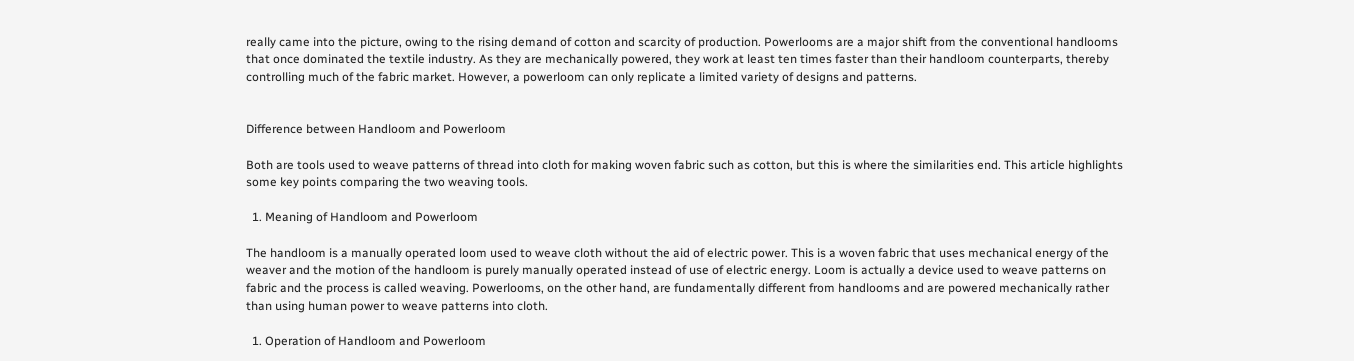really came into the picture, owing to the rising demand of cotton and scarcity of production. Powerlooms are a major shift from the conventional handlooms that once dominated the textile industry. As they are mechanically powered, they work at least ten times faster than their handloom counterparts, thereby controlling much of the fabric market. However, a powerloom can only replicate a limited variety of designs and patterns.


Difference between Handloom and Powerloom

Both are tools used to weave patterns of thread into cloth for making woven fabric such as cotton, but this is where the similarities end. This article highlights some key points comparing the two weaving tools.

  1. Meaning of Handloom and Powerloom

The handloom is a manually operated loom used to weave cloth without the aid of electric power. This is a woven fabric that uses mechanical energy of the weaver and the motion of the handloom is purely manually operated instead of use of electric energy. Loom is actually a device used to weave patterns on fabric and the process is called weaving. Powerlooms, on the other hand, are fundamentally different from handlooms and are powered mechanically rather than using human power to weave patterns into cloth.

  1. Operation of Handloom and Powerloom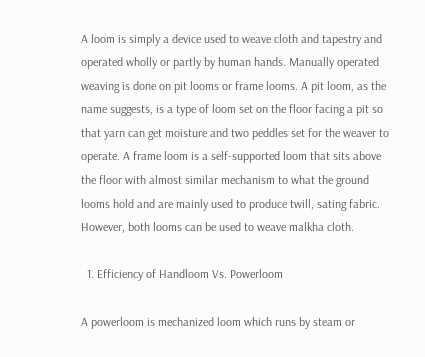A loom is simply a device used to weave cloth and tapestry and operated wholly or partly by human hands. Manually operated weaving is done on pit looms or frame looms. A pit loom, as the name suggests, is a type of loom set on the floor facing a pit so that yarn can get moisture and two peddles set for the weaver to operate. A frame loom is a self-supported loom that sits above the floor with almost similar mechanism to what the ground looms hold and are mainly used to produce twill, sating fabric. However, both looms can be used to weave malkha cloth.

  1. Efficiency of Handloom Vs. Powerloom

A powerloom is mechanized loom which runs by steam or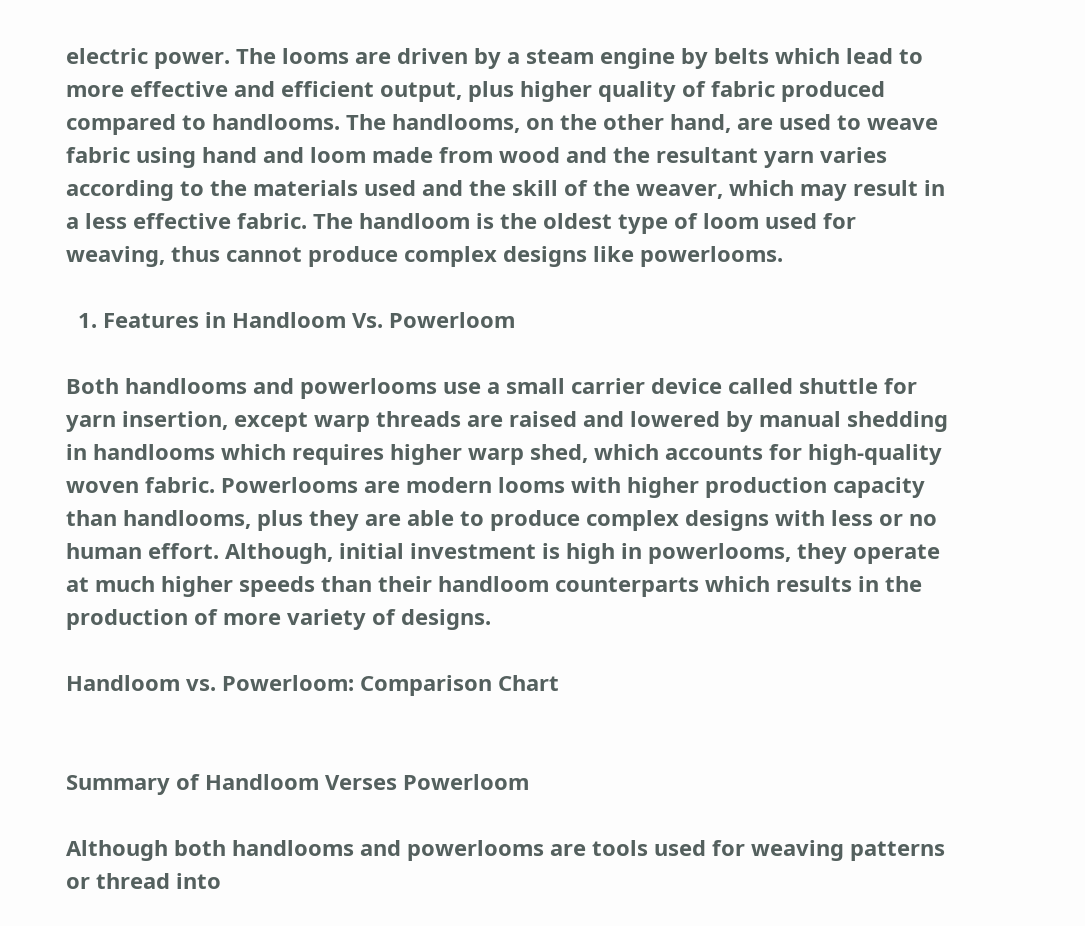electric power. The looms are driven by a steam engine by belts which lead to more effective and efficient output, plus higher quality of fabric produced compared to handlooms. The handlooms, on the other hand, are used to weave fabric using hand and loom made from wood and the resultant yarn varies according to the materials used and the skill of the weaver, which may result in a less effective fabric. The handloom is the oldest type of loom used for weaving, thus cannot produce complex designs like powerlooms.

  1. Features in Handloom Vs. Powerloom

Both handlooms and powerlooms use a small carrier device called shuttle for yarn insertion, except warp threads are raised and lowered by manual shedding in handlooms which requires higher warp shed, which accounts for high-quality woven fabric. Powerlooms are modern looms with higher production capacity than handlooms, plus they are able to produce complex designs with less or no human effort. Although, initial investment is high in powerlooms, they operate at much higher speeds than their handloom counterparts which results in the production of more variety of designs.

Handloom vs. Powerloom: Comparison Chart


Summary of Handloom Verses Powerloom

Although both handlooms and powerlooms are tools used for weaving patterns or thread into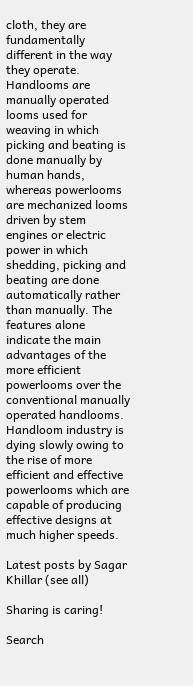cloth, they are fundamentally different in the way they operate. Handlooms are manually operated looms used for weaving in which picking and beating is done manually by human hands, whereas powerlooms are mechanized looms driven by stem engines or electric power in which shedding, picking and beating are done automatically rather than manually. The features alone indicate the main advantages of the more efficient powerlooms over the conventional manually operated handlooms. Handloom industry is dying slowly owing to the rise of more efficient and effective powerlooms which are capable of producing effective designs at much higher speeds.

Latest posts by Sagar Khillar (see all)

Sharing is caring!

Search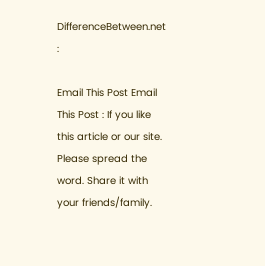DifferenceBetween.net :

Email This Post Email This Post : If you like this article or our site. Please spread the word. Share it with your friends/family.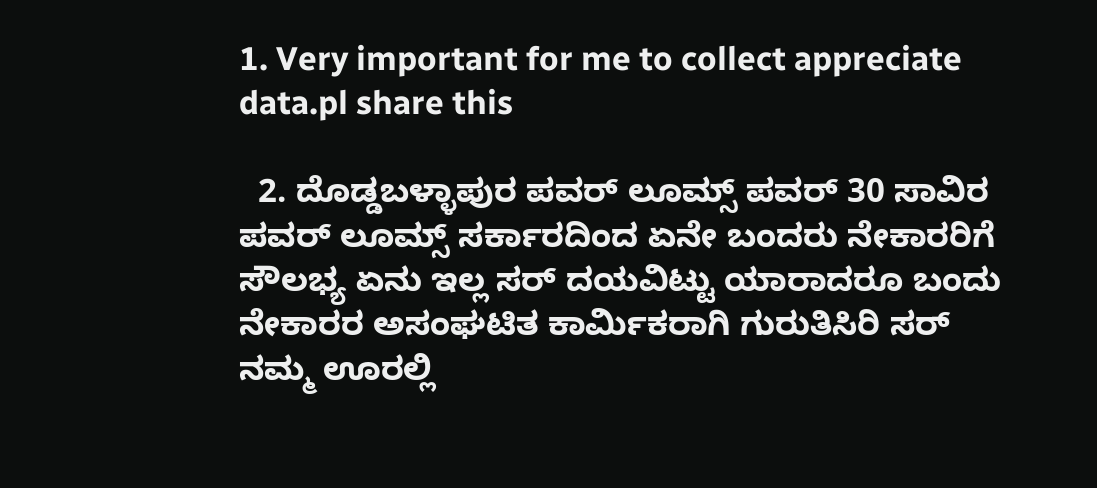1. Very important for me to collect appreciate data.pl share this

  2. ದೊಡ್ಡಬಳ್ಳಾಪುರ ಪವರ್ ಲೂಮ್ಸ್ ಪವರ್ 30 ಸಾವಿರ ಪವರ್ ಲೂಮ್ಸ್ ಸರ್ಕಾರದಿಂದ ಏನೇ ಬಂದರು ನೇಕಾರರಿಗೆ ಸೌಲಭ್ಯ ಏನು ಇಲ್ಲ ಸರ್ ದಯವಿಟ್ಟು ಯಾರಾದರೂ ಬಂದು ನೇಕಾರರ ಅಸಂಘಟಿತ ಕಾರ್ಮಿಕರಾಗಿ ಗುರುತಿಸಿರಿ ಸರ್ ನಮ್ಮ ಊರಲ್ಲಿ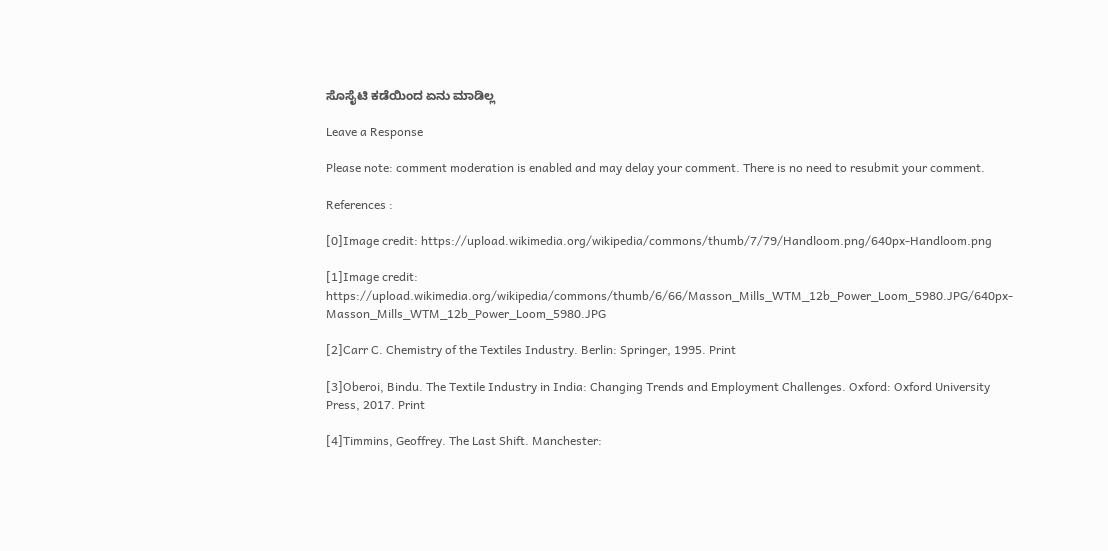ಸೊಸೈಟಿ ಕಡೆಯಿಂದ ಏನು ಮಾಡಿಲ್ಲ

Leave a Response

Please note: comment moderation is enabled and may delay your comment. There is no need to resubmit your comment.

References :

[0]Image credit: https://upload.wikimedia.org/wikipedia/commons/thumb/7/79/Handloom.png/640px-Handloom.png

[1]Image credit: https://upload.wikimedia.org/wikipedia/commons/thumb/6/66/Masson_Mills_WTM_12b_Power_Loom_5980.JPG/640px-Masson_Mills_WTM_12b_Power_Loom_5980.JPG

[2]Carr C. Chemistry of the Textiles Industry. Berlin: Springer, 1995. Print

[3]Oberoi, Bindu. The Textile Industry in India: Changing Trends and Employment Challenges. Oxford: Oxford University Press, 2017. Print

[4]Timmins, Geoffrey. The Last Shift. Manchester: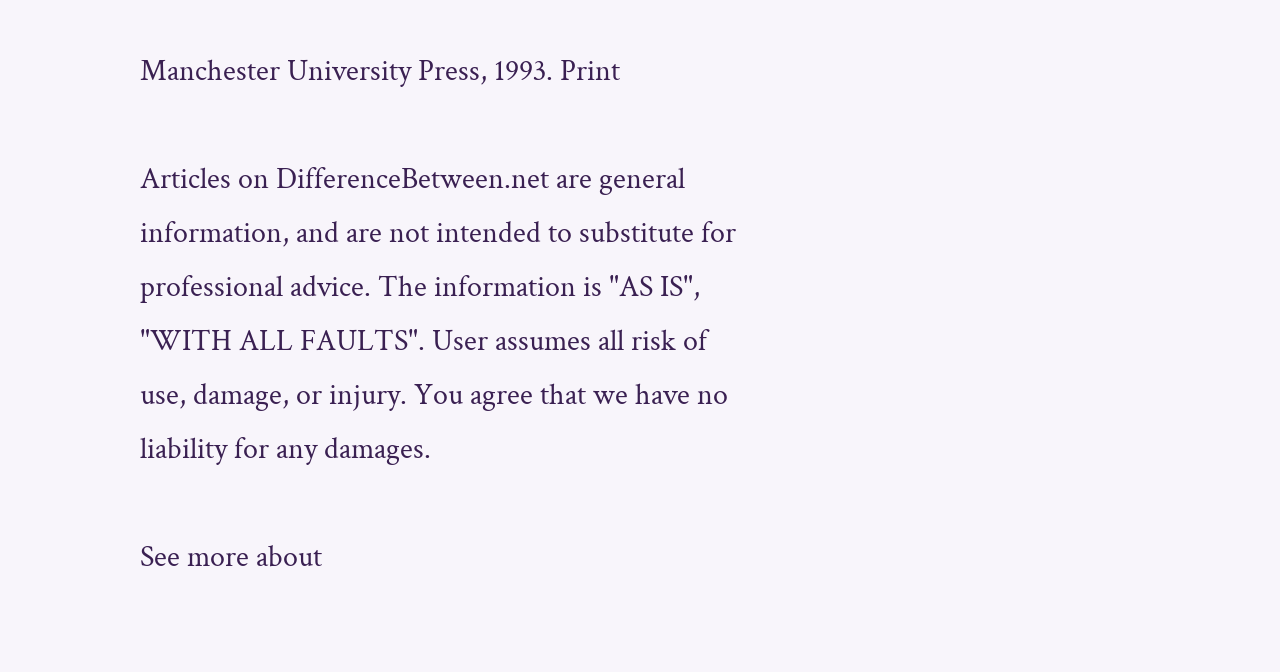Manchester University Press, 1993. Print

Articles on DifferenceBetween.net are general information, and are not intended to substitute for professional advice. The information is "AS IS", "WITH ALL FAULTS". User assumes all risk of use, damage, or injury. You agree that we have no liability for any damages.

See more about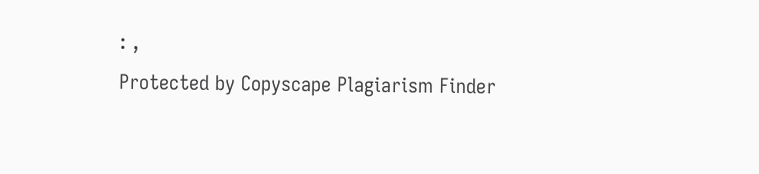: ,
Protected by Copyscape Plagiarism Finder